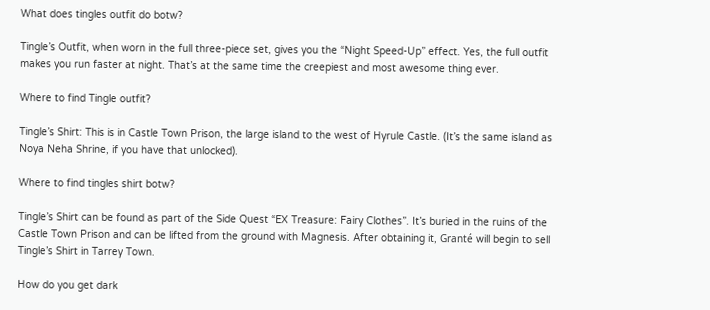What does tingles outfit do botw?

Tingle’s Outfit, when worn in the full three-piece set, gives you the “Night Speed-Up” effect. Yes, the full outfit makes you run faster at night. That’s at the same time the creepiest and most awesome thing ever.

Where to find Tingle outfit?

Tingle’s Shirt: This is in Castle Town Prison, the large island to the west of Hyrule Castle. (It’s the same island as Noya Neha Shrine, if you have that unlocked).

Where to find tingles shirt botw?

Tingle’s Shirt can be found as part of the Side Quest “EX Treasure: Fairy Clothes”. It’s buried in the ruins of the Castle Town Prison and can be lifted from the ground with Magnesis. After obtaining it, Granté will begin to sell Tingle’s Shirt in Tarrey Town.

How do you get dark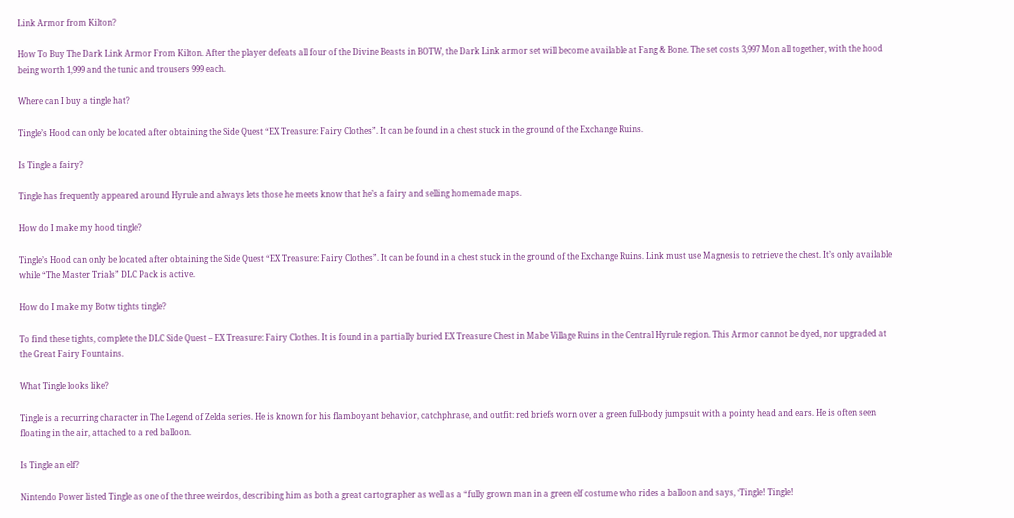Link Armor from Kilton?

How To Buy The Dark Link Armor From Kilton. After the player defeats all four of the Divine Beasts in BOTW, the Dark Link armor set will become available at Fang & Bone. The set costs 3,997 Mon all together, with the hood being worth 1,999 and the tunic and trousers 999 each.

Where can I buy a tingle hat?

Tingle’s Hood can only be located after obtaining the Side Quest “EX Treasure: Fairy Clothes”. It can be found in a chest stuck in the ground of the Exchange Ruins.

Is Tingle a fairy?

Tingle has frequently appeared around Hyrule and always lets those he meets know that he’s a fairy and selling homemade maps.

How do I make my hood tingle?

Tingle’s Hood can only be located after obtaining the Side Quest “EX Treasure: Fairy Clothes”. It can be found in a chest stuck in the ground of the Exchange Ruins. Link must use Magnesis to retrieve the chest. It’s only available while “The Master Trials” DLC Pack is active.

How do I make my Botw tights tingle?

To find these tights, complete the DLC Side Quest – EX Treasure: Fairy Clothes. It is found in a partially buried EX Treasure Chest in Mabe Village Ruins in the Central Hyrule region. This Armor cannot be dyed, nor upgraded at the Great Fairy Fountains.

What Tingle looks like?

Tingle is a recurring character in The Legend of Zelda series. He is known for his flamboyant behavior, catchphrase, and outfit: red briefs worn over a green full-body jumpsuit with a pointy head and ears. He is often seen floating in the air, attached to a red balloon.

Is Tingle an elf?

Nintendo Power listed Tingle as one of the three weirdos, describing him as both a great cartographer as well as a “fully grown man in a green elf costume who rides a balloon and says, ‘Tingle! Tingle!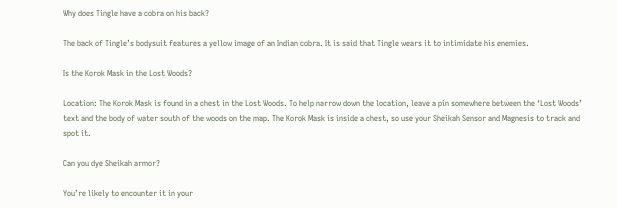Why does Tingle have a cobra on his back?

The back of Tingle’s bodysuit features a yellow image of an Indian cobra. It is said that Tingle wears it to intimidate his enemies.

Is the Korok Mask in the Lost Woods?

Location: The Korok Mask is found in a chest in the Lost Woods. To help narrow down the location, leave a pin somewhere between the ‘Lost Woods’ text and the body of water south of the woods on the map. The Korok Mask is inside a chest, so use your Sheikah Sensor and Magnesis to track and spot it.

Can you dye Sheikah armor?

You’re likely to encounter it in your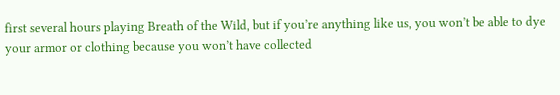first several hours playing Breath of the Wild, but if you’re anything like us, you won’t be able to dye your armor or clothing because you won’t have collected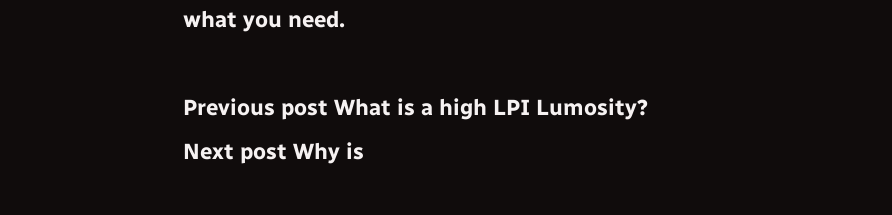what you need.

Previous post What is a high LPI Lumosity?
Next post Why is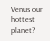Venus our hottest planet?